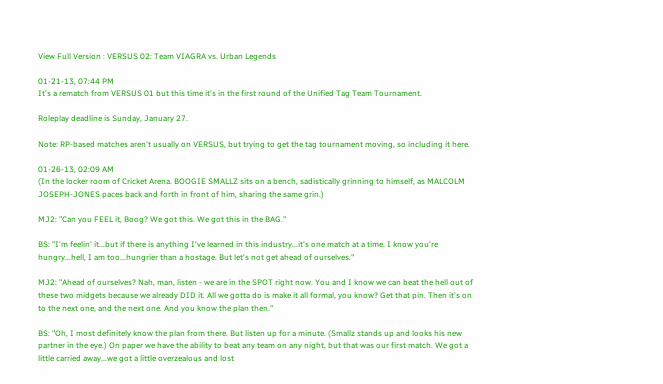View Full Version : VERSUS 02: Team VIAGRA vs. Urban Legends

01-21-13, 07:44 PM
It's a rematch from VERSUS 01 but this time it's in the first round of the Unified Tag Team Tournament.

Roleplay deadline is Sunday, January 27.

Note: RP-based matches aren't usually on VERSUS, but trying to get the tag tournament moving, so including it here.

01-26-13, 02:09 AM
(In the locker room of Cricket Arena. BOOGIE SMALLZ sits on a bench, sadistically grinning to himself, as MALCOLM JOSEPH-JONES paces back and forth in front of him, sharing the same grin.)

MJ2: "Can you FEEL it, Boog? We got this. We got this in the BAG."

BS: "I'm feelin' it...but if there is anything I've learned in this industry...it's one match at a time. I know you're hungry...hell, I am too...hungrier than a hostage. But let's not get ahead of ourselves."

MJ2: "Ahead of ourselves? Nah, man, listen - we are in the SPOT right now. You and I know we can beat the hell out of these two midgets because we already DID it. All we gotta do is make it all formal, you know? Get that pin. Then it's on to the next one, and the next one. And you know the plan then."

BS: "Oh, I most definitely know the plan from there. But listen up for a minute. (Smallz stands up and looks his new partner in the eye.) On paper we have the ability to beat any team on any night, but that was our first match. We got a little carried away...we got a little overzealous and lost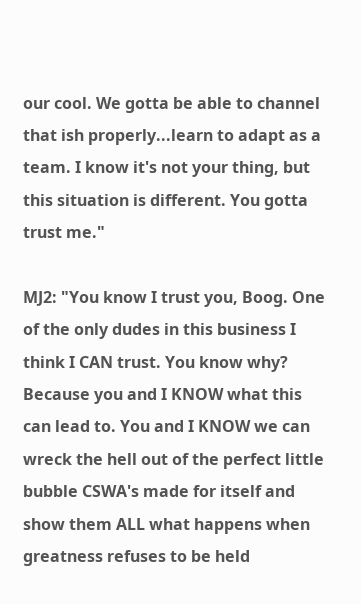our cool. We gotta be able to channel that ish properly...learn to adapt as a team. I know it's not your thing, but this situation is different. You gotta trust me."

MJ2: "You know I trust you, Boog. One of the only dudes in this business I think I CAN trust. You know why? Because you and I KNOW what this can lead to. You and I KNOW we can wreck the hell out of the perfect little bubble CSWA's made for itself and show them ALL what happens when greatness refuses to be held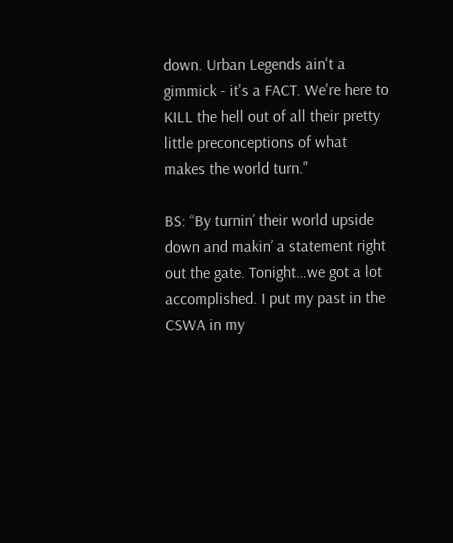down. Urban Legends ain't a gimmick - it's a FACT. We're here to KILL the hell out of all their pretty little preconceptions of what makes the world turn."

BS: “By turnin’ their world upside down and makin’ a statement right out the gate. Tonight…we got a lot accomplished. I put my past in the CSWA in my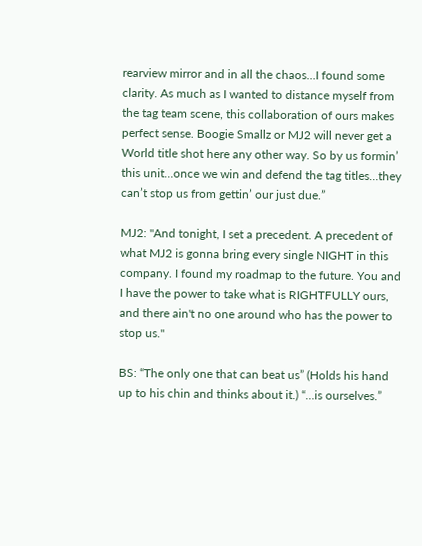rearview mirror and in all the chaos…I found some clarity. As much as I wanted to distance myself from the tag team scene, this collaboration of ours makes perfect sense. Boogie Smallz or MJ2 will never get a World title shot here any other way. So by us formin’ this unit…once we win and defend the tag titles…they can’t stop us from gettin’ our just due.”

MJ2: "And tonight, I set a precedent. A precedent of what MJ2 is gonna bring every single NIGHT in this company. I found my roadmap to the future. You and I have the power to take what is RIGHTFULLY ours, and there ain't no one around who has the power to stop us."

BS: “The only one that can beat us” (Holds his hand up to his chin and thinks about it.) “…is ourselves.”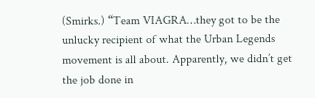(Smirks.) “Team VIAGRA…they got to be the unlucky recipient of what the Urban Legends movement is all about. Apparently, we didn’t get the job done in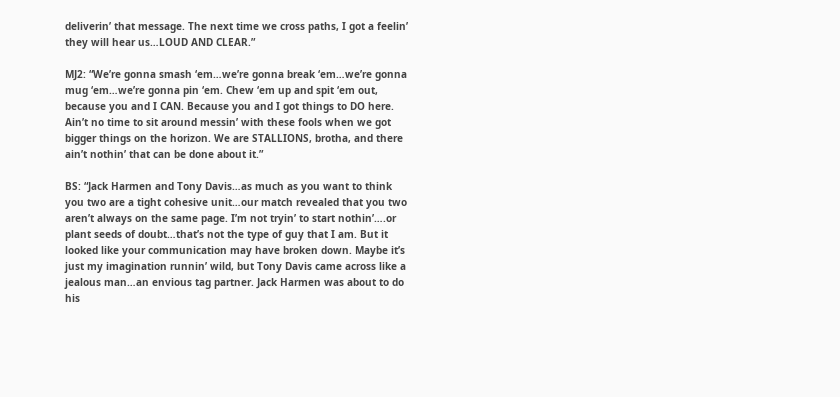deliverin’ that message. The next time we cross paths, I got a feelin’ they will hear us…LOUD AND CLEAR.”

MJ2: “We’re gonna smash ‘em…we’re gonna break ‘em…we’re gonna mug ‘em…we’re gonna pin ‘em. Chew ‘em up and spit ‘em out, because you and I CAN. Because you and I got things to DO here. Ain’t no time to sit around messin’ with these fools when we got bigger things on the horizon. We are STALLIONS, brotha, and there ain’t nothin’ that can be done about it.”

BS: “Jack Harmen and Tony Davis…as much as you want to think you two are a tight cohesive unit…our match revealed that you two aren’t always on the same page. I’m not tryin’ to start nothin’….or plant seeds of doubt…that’s not the type of guy that I am. But it looked like your communication may have broken down. Maybe it’s just my imagination runnin’ wild, but Tony Davis came across like a jealous man…an envious tag partner. Jack Harmen was about to do his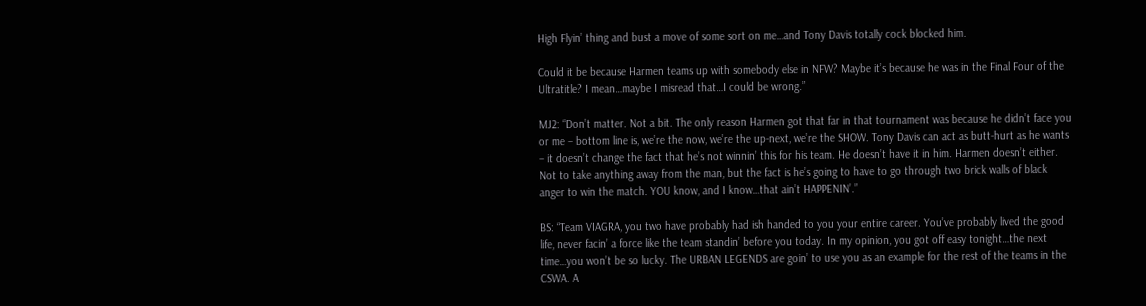High Flyin’ thing and bust a move of some sort on me…and Tony Davis totally cock blocked him.

Could it be because Harmen teams up with somebody else in NFW? Maybe it’s because he was in the Final Four of the Ultratitle? I mean…maybe I misread that…I could be wrong.”

MJ2: “Don’t matter. Not a bit. The only reason Harmen got that far in that tournament was because he didn’t face you or me – bottom line is, we’re the now, we’re the up-next, we’re the SHOW. Tony Davis can act as butt-hurt as he wants – it doesn’t change the fact that he’s not winnin’ this for his team. He doesn’t have it in him. Harmen doesn’t either. Not to take anything away from the man, but the fact is he’s going to have to go through two brick walls of black anger to win the match. YOU know, and I know…that ain’t HAPPENIN’.”

BS: “Team VIAGRA, you two have probably had ish handed to you your entire career. You’ve probably lived the good life, never facin’ a force like the team standin’ before you today. In my opinion, you got off easy tonight…the next time…you won’t be so lucky. The URBAN LEGENDS are goin’ to use you as an example for the rest of the teams in the CSWA. A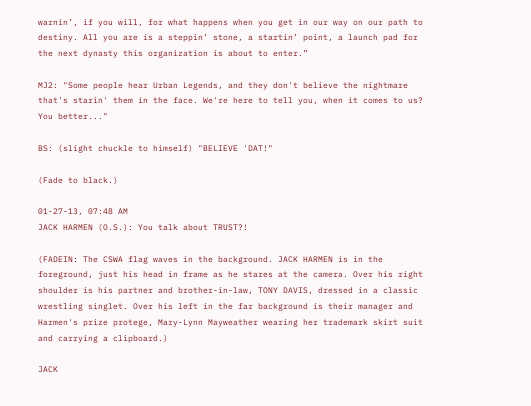warnin’, if you will, for what happens when you get in our way on our path to destiny. All you are is a steppin’ stone, a startin’ point, a launch pad for the next dynasty this organization is about to enter.”

MJ2: "Some people hear Urban Legends, and they don't believe the nightmare that's starin' them in the face. We're here to tell you, when it comes to us? You better..."

BS: (slight chuckle to himself) "BELIEVE 'DAT!"

(Fade to black.)

01-27-13, 07:48 AM
JACK HARMEN (O.S.): You talk about TRUST?!

(FADEIN: The CSWA flag waves in the background. JACK HARMEN is in the foreground, just his head in frame as he stares at the camera. Over his right shoulder is his partner and brother-in-law, TONY DAVIS, dressed in a classic wrestling singlet. Over his left in the far background is their manager and Harmen's prize protege, Mary-Lynn Mayweather wearing her trademark skirt suit and carrying a clipboard.)

JACK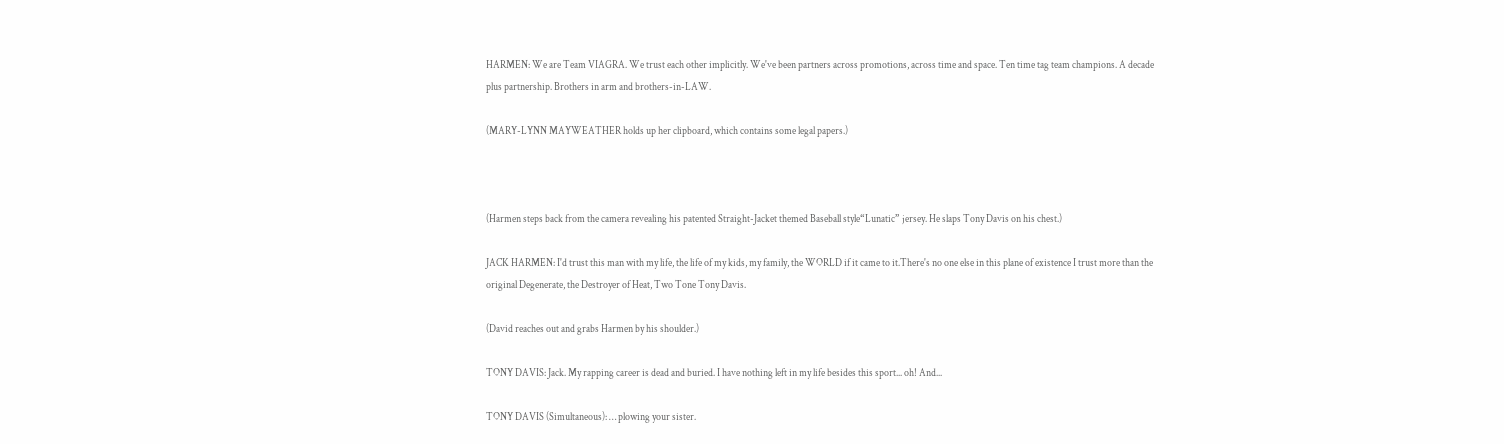HARMEN: We are Team VIAGRA. We trust each other implicitly. We've been partners across promotions, across time and space. Ten time tag team champions. A decade plus partnership. Brothers in arm and brothers-in-LAW.

(MARY-LYNN MAYWEATHER holds up her clipboard, which contains some legal papers.)



(Harmen steps back from the camera revealing his patented Straight-Jacket themed Baseball style“Lunatic” jersey. He slaps Tony Davis on his chest.)

JACK HARMEN: I'd trust this man with my life, the life of my kids, my family, the WORLD if it came to it.There's no one else in this plane of existence I trust more than the original Degenerate, the Destroyer of Heat, Two Tone Tony Davis.

(David reaches out and grabs Harmen by his shoulder.)

TONY DAVIS: Jack. My rapping career is dead and buried. I have nothing left in my life besides this sport... oh! And...

TONY DAVIS (Simultaneous): … plowing your sister.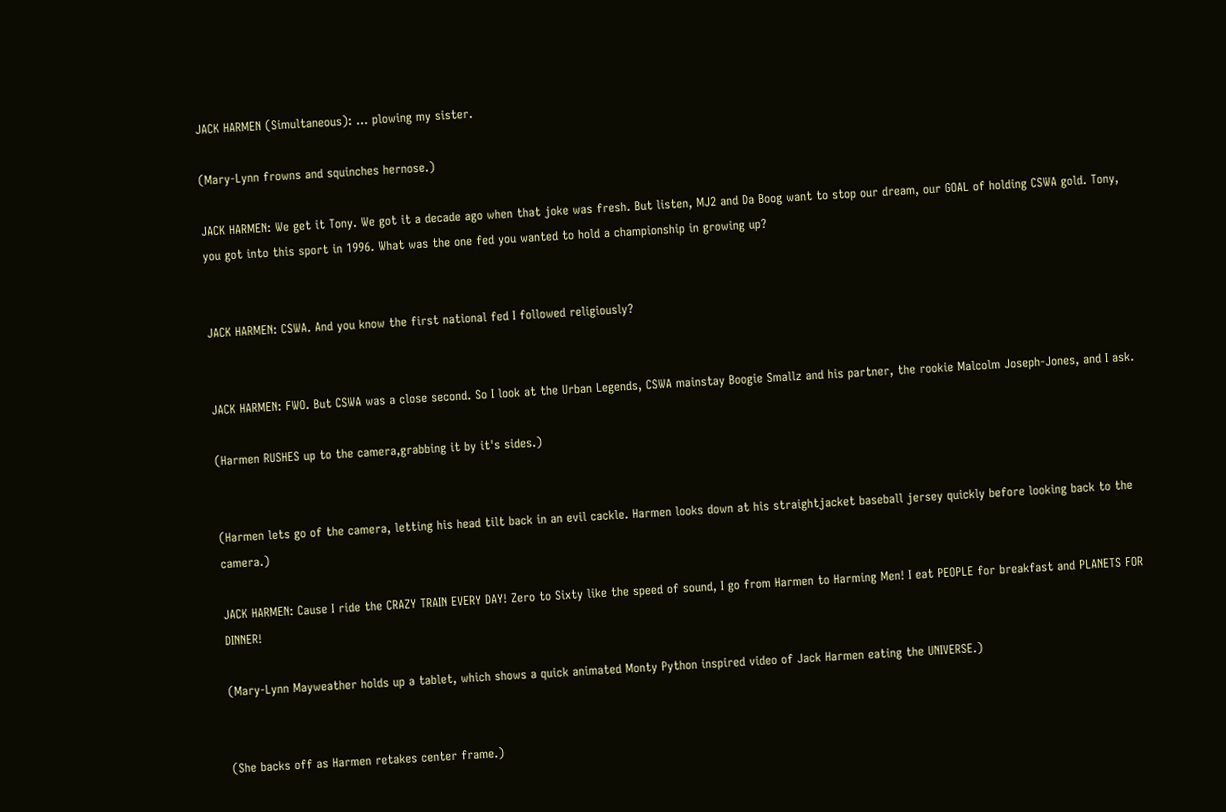JACK HARMEN (Simultaneous): … plowing my sister.

(Mary-Lynn frowns and squinches hernose.)

JACK HARMEN: We get it Tony. We got it a decade ago when that joke was fresh. But listen, MJ2 and Da Boog want to stop our dream, our GOAL of holding CSWA gold. Tony, you got into this sport in 1996. What was the one fed you wanted to hold a championship in growing up?


JACK HARMEN: CSWA. And you know the first national fed I followed religiously?


JACK HARMEN: FWO. But CSWA was a close second. So I look at the Urban Legends, CSWA mainstay Boogie Smallz and his partner, the rookie Malcolm Joseph-Jones, and I ask.

(Harmen RUSHES up to the camera,grabbing it by it's sides.)


(Harmen lets go of the camera, letting his head tilt back in an evil cackle. Harmen looks down at his straightjacket baseball jersey quickly before looking back to the camera.)

JACK HARMEN: Cause I ride the CRAZY TRAIN EVERY DAY! Zero to Sixty like the speed of sound, I go from Harmen to Harming Men! I eat PEOPLE for breakfast and PLANETS FOR DINNER!

(Mary-Lynn Mayweather holds up a tablet, which shows a quick animated Monty Python inspired video of Jack Harmen eating the UNIVERSE.)


(She backs off as Harmen retakes center frame.)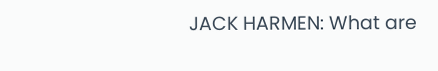JACK HARMEN: What are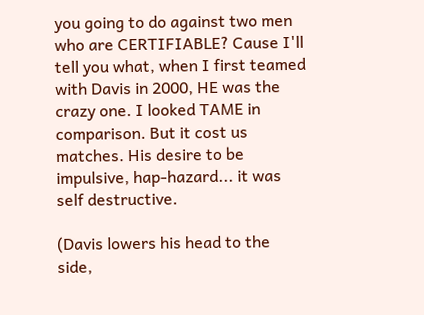you going to do against two men who are CERTIFIABLE? Cause I'll tell you what, when I first teamed with Davis in 2000, HE was the crazy one. I looked TAME in comparison. But it cost us matches. His desire to be impulsive, hap-hazard... it was self destructive.

(Davis lowers his head to the side,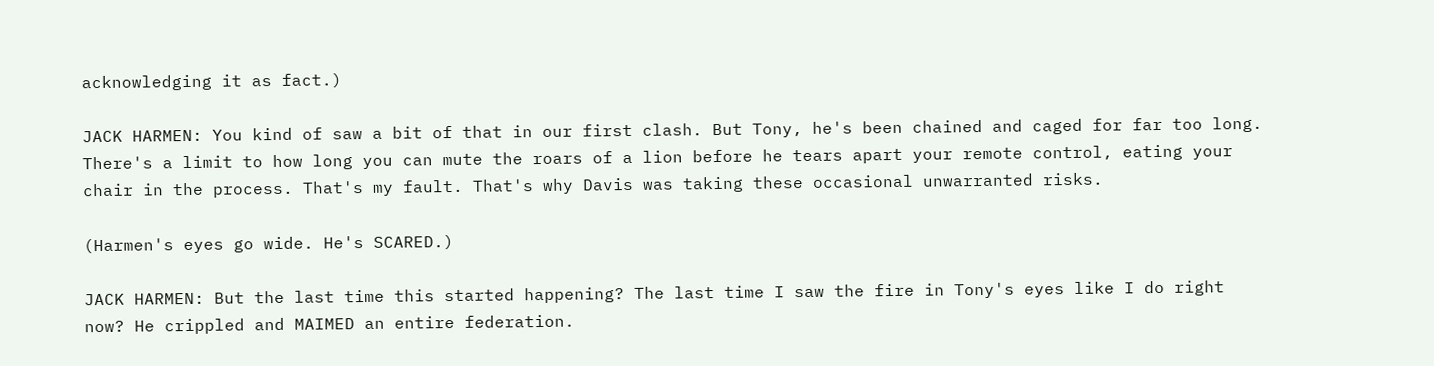acknowledging it as fact.)

JACK HARMEN: You kind of saw a bit of that in our first clash. But Tony, he's been chained and caged for far too long. There's a limit to how long you can mute the roars of a lion before he tears apart your remote control, eating your chair in the process. That's my fault. That's why Davis was taking these occasional unwarranted risks.

(Harmen's eyes go wide. He's SCARED.)

JACK HARMEN: But the last time this started happening? The last time I saw the fire in Tony's eyes like I do right now? He crippled and MAIMED an entire federation.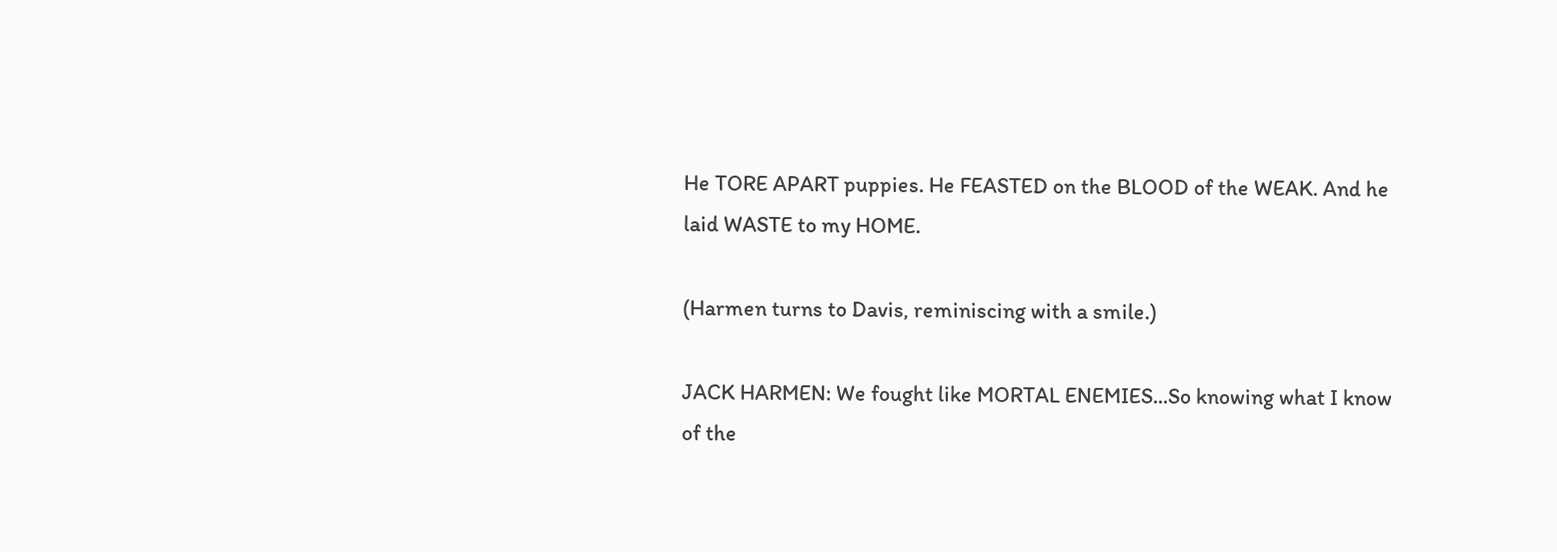He TORE APART puppies. He FEASTED on the BLOOD of the WEAK. And he laid WASTE to my HOME.

(Harmen turns to Davis, reminiscing with a smile.)

JACK HARMEN: We fought like MORTAL ENEMIES...So knowing what I know of the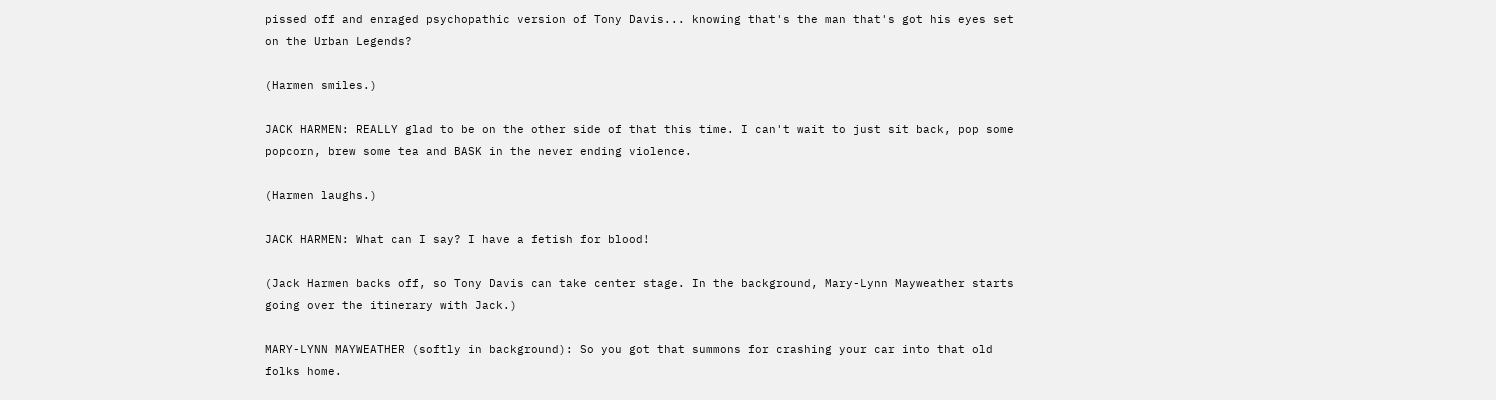pissed off and enraged psychopathic version of Tony Davis... knowing that's the man that's got his eyes set on the Urban Legends?

(Harmen smiles.)

JACK HARMEN: REALLY glad to be on the other side of that this time. I can't wait to just sit back, pop some popcorn, brew some tea and BASK in the never ending violence.

(Harmen laughs.)

JACK HARMEN: What can I say? I have a fetish for blood!

(Jack Harmen backs off, so Tony Davis can take center stage. In the background, Mary-Lynn Mayweather starts going over the itinerary with Jack.)

MARY-LYNN MAYWEATHER (softly in background): So you got that summons for crashing your car into that old folks home.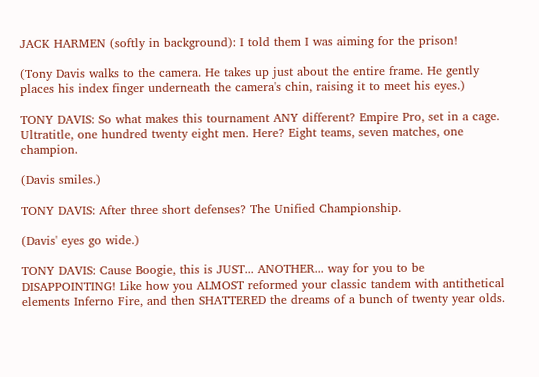JACK HARMEN (softly in background): I told them I was aiming for the prison!

(Tony Davis walks to the camera. He takes up just about the entire frame. He gently places his index finger underneath the camera's chin, raising it to meet his eyes.)

TONY DAVIS: So what makes this tournament ANY different? Empire Pro, set in a cage. Ultratitle, one hundred twenty eight men. Here? Eight teams, seven matches, one champion.

(Davis smiles.)

TONY DAVIS: After three short defenses? The Unified Championship.

(Davis' eyes go wide.)

TONY DAVIS: Cause Boogie, this is JUST... ANOTHER... way for you to be DISAPPOINTING! Like how you ALMOST reformed your classic tandem with antithetical elements Inferno Fire, and then SHATTERED the dreams of a bunch of twenty year olds.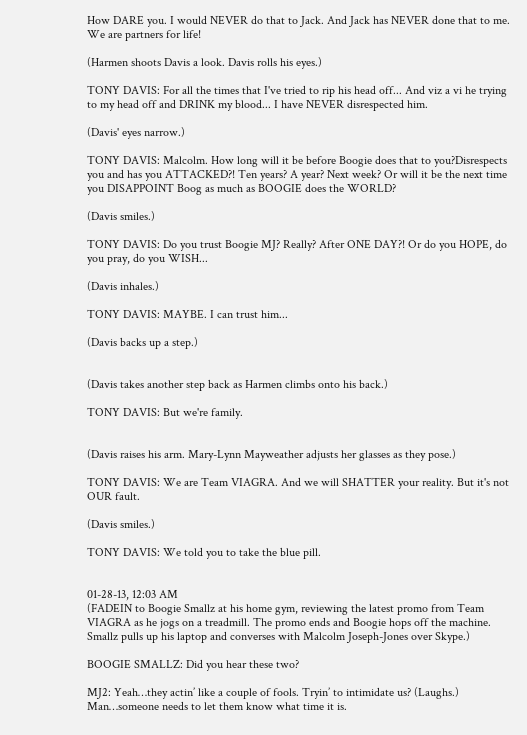How DARE you. I would NEVER do that to Jack. And Jack has NEVER done that to me. We are partners for life!

(Harmen shoots Davis a look. Davis rolls his eyes.)

TONY DAVIS: For all the times that I've tried to rip his head off... And viz a vi he trying to my head off and DRINK my blood... I have NEVER disrespected him.

(Davis' eyes narrow.)

TONY DAVIS: Malcolm. How long will it be before Boogie does that to you?Disrespects you and has you ATTACKED?! Ten years? A year? Next week? Or will it be the next time you DISAPPOINT Boog as much as BOOGIE does the WORLD?

(Davis smiles.)

TONY DAVIS: Do you trust Boogie MJ? Really? After ONE DAY?! Or do you HOPE, do you pray, do you WISH...

(Davis inhales.)

TONY DAVIS: MAYBE. I can trust him...

(Davis backs up a step.)


(Davis takes another step back as Harmen climbs onto his back.)

TONY DAVIS: But we're family.


(Davis raises his arm. Mary-Lynn Mayweather adjusts her glasses as they pose.)

TONY DAVIS: We are Team VIAGRA. And we will SHATTER your reality. But it's not OUR fault.

(Davis smiles.)

TONY DAVIS: We told you to take the blue pill.


01-28-13, 12:03 AM
(FADEIN to Boogie Smallz at his home gym, reviewing the latest promo from Team VIAGRA as he jogs on a treadmill. The promo ends and Boogie hops off the machine. Smallz pulls up his laptop and converses with Malcolm Joseph-Jones over Skype.)

BOOGIE SMALLZ: Did you hear these two?

MJ2: Yeah…they actin’ like a couple of fools. Tryin’ to intimidate us? (Laughs.) Man…someone needs to let them know what time it is.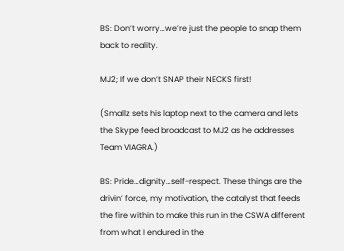BS: Don’t worry…we’re just the people to snap them back to reality.

MJ2; If we don’t SNAP their NECKS first!

(Smallz sets his laptop next to the camera and lets the Skype feed broadcast to MJ2 as he addresses Team VIAGRA.)

BS: Pride…dignity…self-respect. These things are the drivin’ force, my motivation, the catalyst that feeds the fire within to make this run in the CSWA different from what I endured in the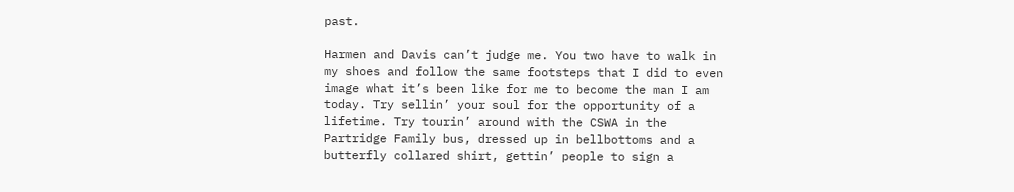past.

Harmen and Davis can’t judge me. You two have to walk in my shoes and follow the same footsteps that I did to even image what it’s been like for me to become the man I am today. Try sellin’ your soul for the opportunity of a lifetime. Try tourin’ around with the CSWA in the Partridge Family bus, dressed up in bellbottoms and a butterfly collared shirt, gettin’ people to sign a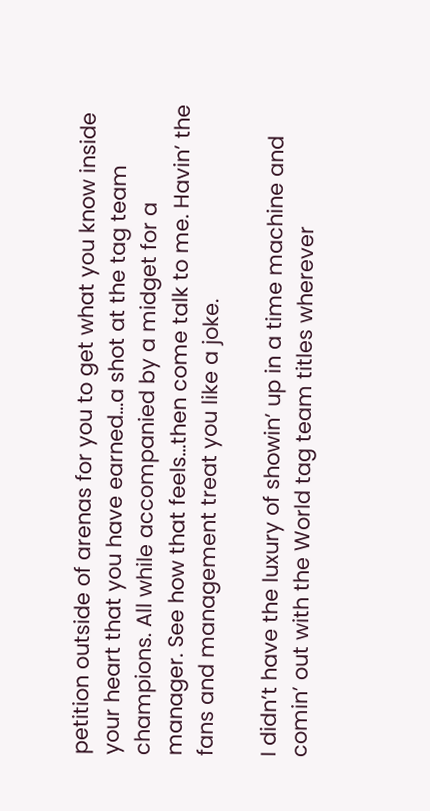petition outside of arenas for you to get what you know inside your heart that you have earned…a shot at the tag team champions. All while accompanied by a midget for a manager. See how that feels…then come talk to me. Havin’ the fans and management treat you like a joke.

I didn’t have the luxury of showin’ up in a time machine and comin’ out with the World tag team titles wherever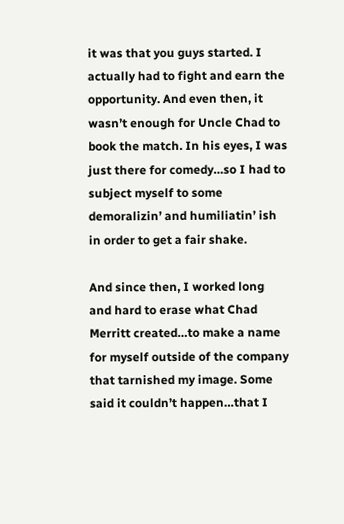it was that you guys started. I actually had to fight and earn the opportunity. And even then, it wasn’t enough for Uncle Chad to book the match. In his eyes, I was just there for comedy…so I had to subject myself to some demoralizin’ and humiliatin’ ish in order to get a fair shake.

And since then, I worked long and hard to erase what Chad Merritt created…to make a name for myself outside of the company that tarnished my image. Some said it couldn’t happen…that I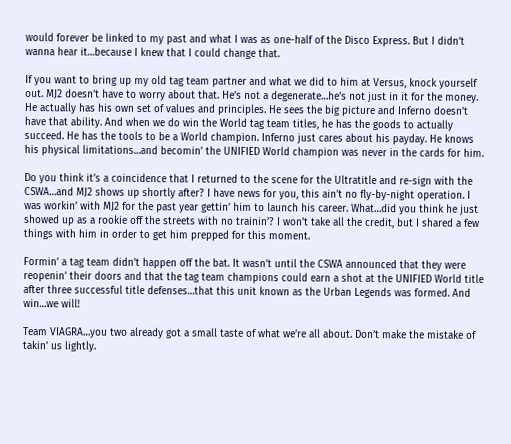would forever be linked to my past and what I was as one-half of the Disco Express. But I didn’t wanna hear it…because I knew that I could change that.

If you want to bring up my old tag team partner and what we did to him at Versus, knock yourself out. MJ2 doesn’t have to worry about that. He’s not a degenerate…he’s not just in it for the money. He actually has his own set of values and principles. He sees the big picture and Inferno doesn’t have that ability. And when we do win the World tag team titles, he has the goods to actually succeed. He has the tools to be a World champion. Inferno just cares about his payday. He knows his physical limitations…and becomin’ the UNIFIED World champion was never in the cards for him.

Do you think it’s a coincidence that I returned to the scene for the Ultratitle and re-sign with the CSWA…and MJ2 shows up shortly after? I have news for you, this ain’t no fly-by-night operation. I was workin’ with MJ2 for the past year gettin’ him to launch his career. What…did you think he just showed up as a rookie off the streets with no trainin’? I won’t take all the credit, but I shared a few things with him in order to get him prepped for this moment.

Formin’ a tag team didn’t happen off the bat. It wasn’t until the CSWA announced that they were reopenin’ their doors and that the tag team champions could earn a shot at the UNIFIED World title after three successful title defenses…that this unit known as the Urban Legends was formed. And win…we will!

Team VIAGRA…you two already got a small taste of what we’re all about. Don’t make the mistake of takin’ us lightly.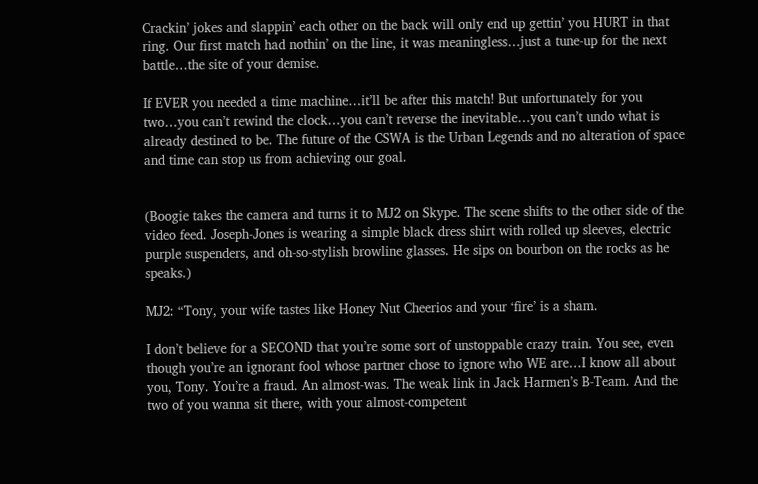Crackin’ jokes and slappin’ each other on the back will only end up gettin’ you HURT in that ring. Our first match had nothin’ on the line, it was meaningless…just a tune-up for the next battle…the site of your demise.

If EVER you needed a time machine…it’ll be after this match! But unfortunately for you two…you can’t rewind the clock…you can’t reverse the inevitable…you can’t undo what is already destined to be. The future of the CSWA is the Urban Legends and no alteration of space and time can stop us from achieving our goal.


(Boogie takes the camera and turns it to MJ2 on Skype. The scene shifts to the other side of the video feed. Joseph-Jones is wearing a simple black dress shirt with rolled up sleeves, electric purple suspenders, and oh-so-stylish browline glasses. He sips on bourbon on the rocks as he speaks.)

MJ2: “Tony, your wife tastes like Honey Nut Cheerios and your ‘fire’ is a sham.

I don’t believe for a SECOND that you’re some sort of unstoppable crazy train. You see, even though you’re an ignorant fool whose partner chose to ignore who WE are…I know all about you, Tony. You’re a fraud. An almost-was. The weak link in Jack Harmen’s B-Team. And the two of you wanna sit there, with your almost-competent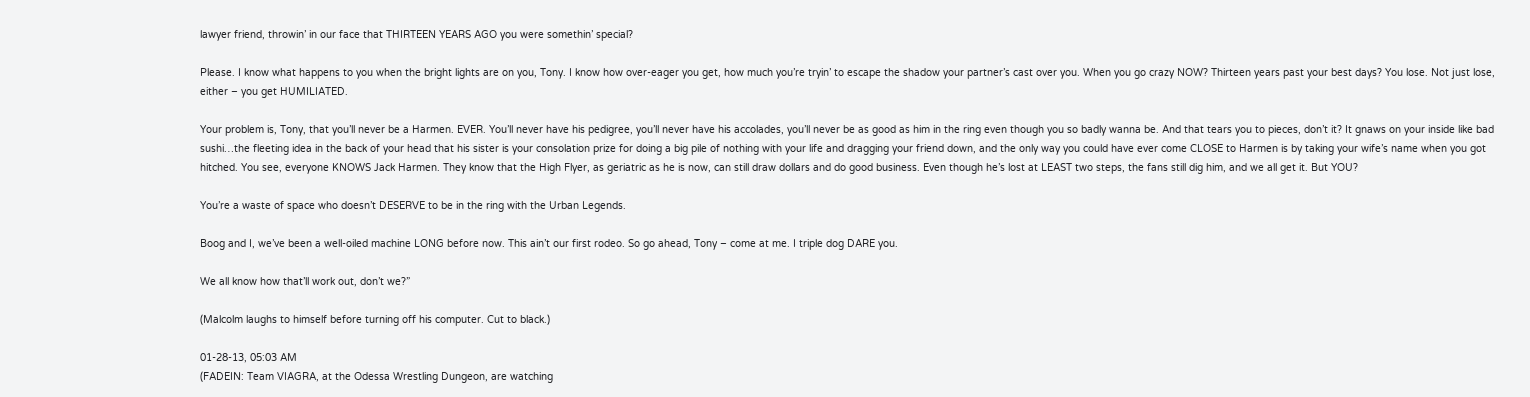lawyer friend, throwin’ in our face that THIRTEEN YEARS AGO you were somethin’ special?

Please. I know what happens to you when the bright lights are on you, Tony. I know how over-eager you get, how much you’re tryin’ to escape the shadow your partner’s cast over you. When you go crazy NOW? Thirteen years past your best days? You lose. Not just lose, either – you get HUMILIATED.

Your problem is, Tony, that you’ll never be a Harmen. EVER. You’ll never have his pedigree, you’ll never have his accolades, you’ll never be as good as him in the ring even though you so badly wanna be. And that tears you to pieces, don’t it? It gnaws on your inside like bad sushi…the fleeting idea in the back of your head that his sister is your consolation prize for doing a big pile of nothing with your life and dragging your friend down, and the only way you could have ever come CLOSE to Harmen is by taking your wife’s name when you got hitched. You see, everyone KNOWS Jack Harmen. They know that the High Flyer, as geriatric as he is now, can still draw dollars and do good business. Even though he’s lost at LEAST two steps, the fans still dig him, and we all get it. But YOU?

You’re a waste of space who doesn’t DESERVE to be in the ring with the Urban Legends.

Boog and I, we’ve been a well-oiled machine LONG before now. This ain’t our first rodeo. So go ahead, Tony – come at me. I triple dog DARE you.

We all know how that’ll work out, don’t we?”

(Malcolm laughs to himself before turning off his computer. Cut to black.)

01-28-13, 05:03 AM
(FADEIN: Team VIAGRA, at the Odessa Wrestling Dungeon, are watching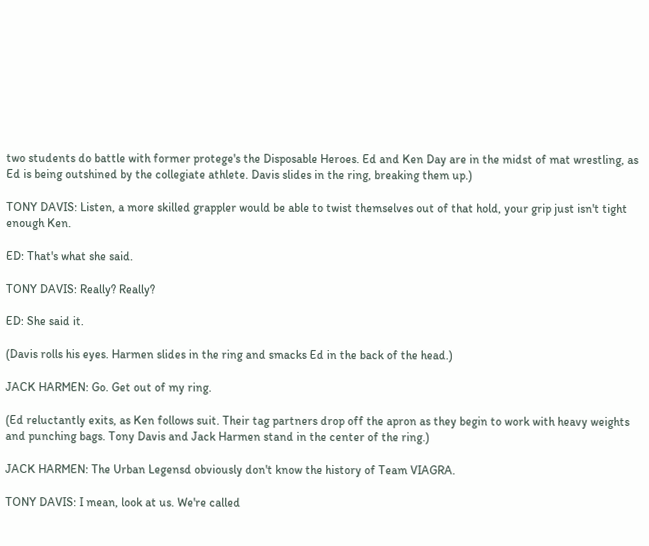two students do battle with former protege's the Disposable Heroes. Ed and Ken Day are in the midst of mat wrestling, as Ed is being outshined by the collegiate athlete. Davis slides in the ring, breaking them up.)

TONY DAVIS: Listen, a more skilled grappler would be able to twist themselves out of that hold, your grip just isn't tight enough Ken.

ED: That's what she said.

TONY DAVIS: Really? Really?

ED: She said it.

(Davis rolls his eyes. Harmen slides in the ring and smacks Ed in the back of the head.)

JACK HARMEN: Go. Get out of my ring.

(Ed reluctantly exits, as Ken follows suit. Their tag partners drop off the apron as they begin to work with heavy weights and punching bags. Tony Davis and Jack Harmen stand in the center of the ring.)

JACK HARMEN: The Urban Legensd obviously don't know the history of Team VIAGRA.

TONY DAVIS: I mean, look at us. We're called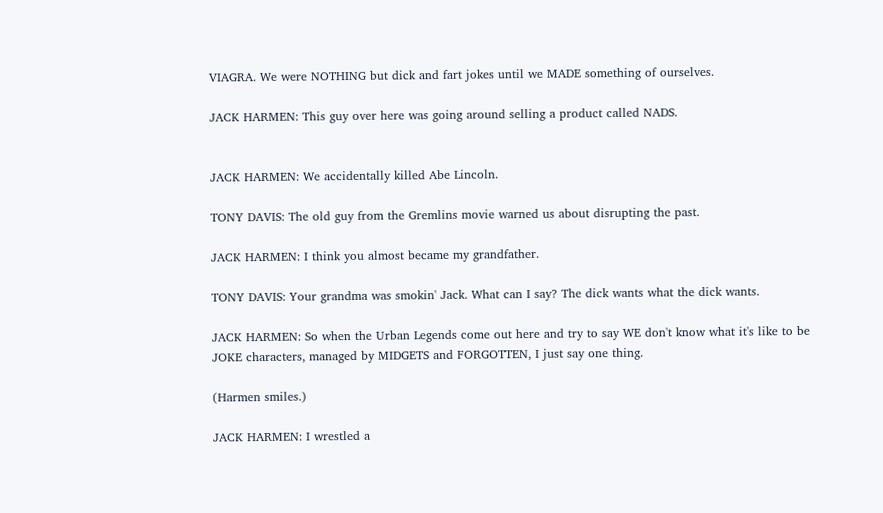VIAGRA. We were NOTHING but dick and fart jokes until we MADE something of ourselves.

JACK HARMEN: This guy over here was going around selling a product called NADS.


JACK HARMEN: We accidentally killed Abe Lincoln.

TONY DAVIS: The old guy from the Gremlins movie warned us about disrupting the past.

JACK HARMEN: I think you almost became my grandfather.

TONY DAVIS: Your grandma was smokin' Jack. What can I say? The dick wants what the dick wants.

JACK HARMEN: So when the Urban Legends come out here and try to say WE don't know what it's like to be JOKE characters, managed by MIDGETS and FORGOTTEN, I just say one thing.

(Harmen smiles.)

JACK HARMEN: I wrestled a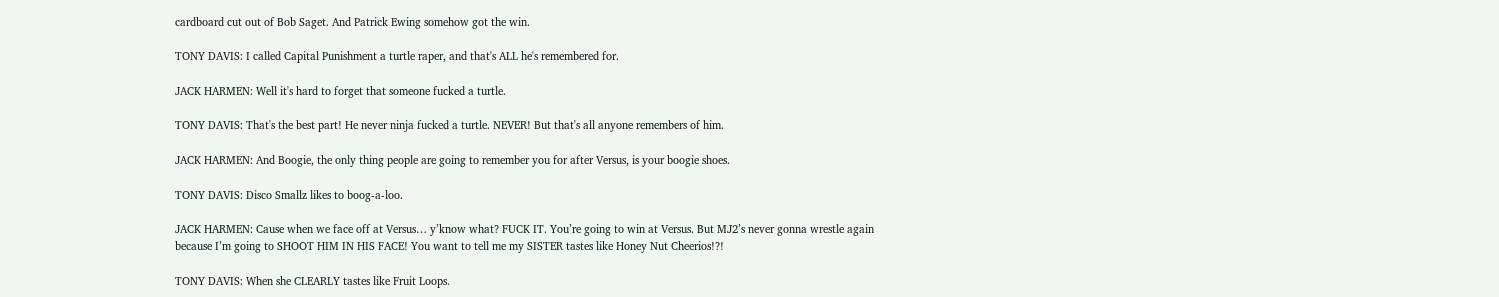cardboard cut out of Bob Saget. And Patrick Ewing somehow got the win.

TONY DAVIS: I called Capital Punishment a turtle raper, and that's ALL he's remembered for.

JACK HARMEN: Well it's hard to forget that someone fucked a turtle.

TONY DAVIS: That's the best part! He never ninja fucked a turtle. NEVER! But that's all anyone remembers of him.

JACK HARMEN: And Boogie, the only thing people are going to remember you for after Versus, is your boogie shoes.

TONY DAVIS: Disco Smallz likes to boog-a-loo.

JACK HARMEN: Cause when we face off at Versus… y’know what? FUCK IT. You’re going to win at Versus. But MJ2’s never gonna wrestle again because I’m going to SHOOT HIM IN HIS FACE! You want to tell me my SISTER tastes like Honey Nut Cheerios!?!

TONY DAVIS: When she CLEARLY tastes like Fruit Loops.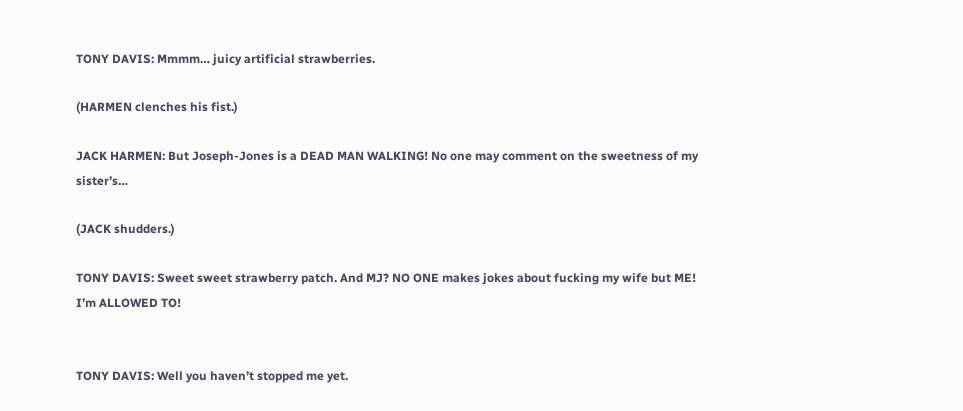TONY DAVIS: Mmmm… juicy artificial strawberries.

(HARMEN clenches his fist.)

JACK HARMEN: But Joseph-Jones is a DEAD MAN WALKING! No one may comment on the sweetness of my sister’s…

(JACK shudders.)

TONY DAVIS: Sweet sweet strawberry patch. And MJ? NO ONE makes jokes about fucking my wife but ME! I’m ALLOWED TO!


TONY DAVIS: Well you haven’t stopped me yet.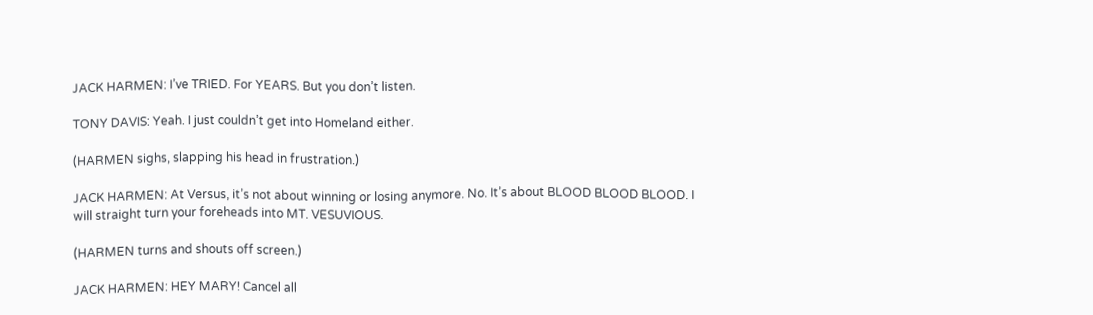JACK HARMEN: I’ve TRIED. For YEARS. But you don’t listen.

TONY DAVIS: Yeah. I just couldn’t get into Homeland either.

(HARMEN sighs, slapping his head in frustration.)

JACK HARMEN: At Versus, it’s not about winning or losing anymore. No. It’s about BLOOD BLOOD BLOOD. I will straight turn your foreheads into MT. VESUVIOUS.

(HARMEN turns and shouts off screen.)

JACK HARMEN: HEY MARY! Cancel all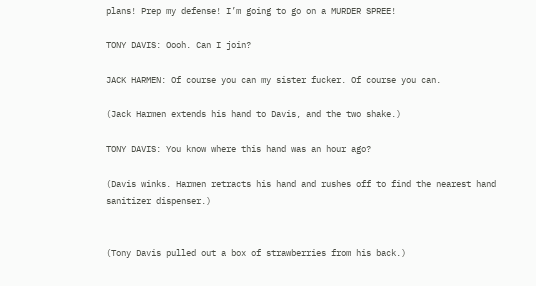plans! Prep my defense! I’m going to go on a MURDER SPREE!

TONY DAVIS: Oooh. Can I join?

JACK HARMEN: Of course you can my sister fucker. Of course you can.

(Jack Harmen extends his hand to Davis, and the two shake.)

TONY DAVIS: You know where this hand was an hour ago?

(Davis winks. Harmen retracts his hand and rushes off to find the nearest hand sanitizer dispenser.)


(Tony Davis pulled out a box of strawberries from his back.)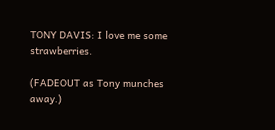TONY DAVIS: I love me some strawberries.

(FADEOUT as Tony munches away.)